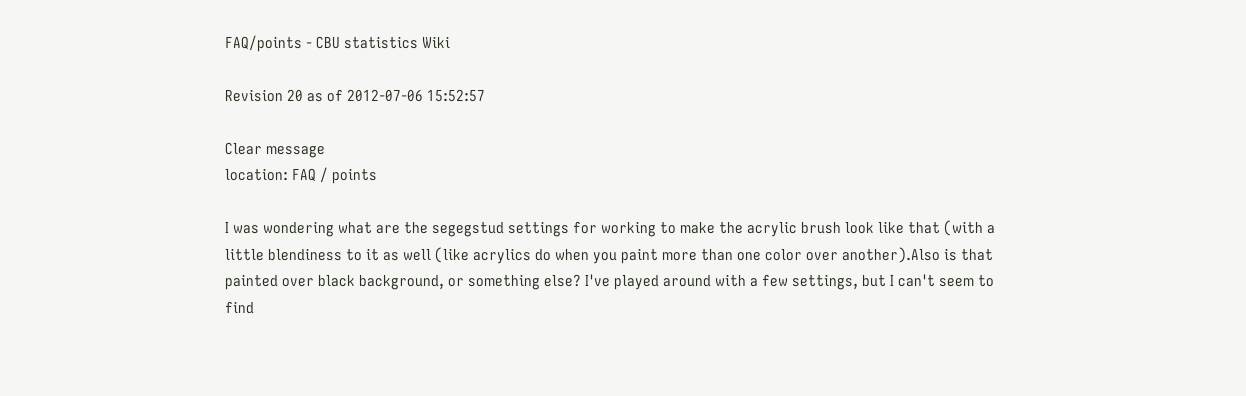FAQ/points - CBU statistics Wiki

Revision 20 as of 2012-07-06 15:52:57

Clear message
location: FAQ / points

I was wondering what are the segegstud settings for working to make the acrylic brush look like that (with a little blendiness to it as well (like acrylics do when you paint more than one color over another).Also is that painted over black background, or something else? I've played around with a few settings, but I can't seem to find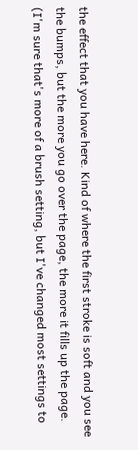the effect that you have here. Kind of where the first stroke is soft and you see the bumps, but the more you go over the page, the more it fills up the page. (I'm sure that's more of a brush setting, but I've changed most settings to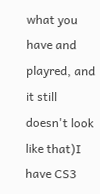what you have and playred, and it still doesn't look like that)I have CS3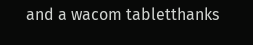and a wacom tabletthanks